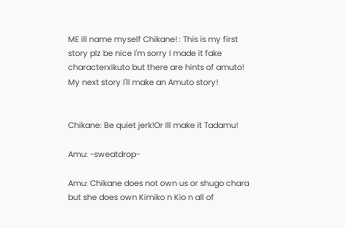ME ill name myself Chikane! : This is my first story plz be nice I'm sorry I made it fake characterxIkuto but there are hints of amuto! My next story I'll make an Amuto story!


Chikane: Be quiet jerk!Or Ill make it Tadamu!

Amu: -sweatdrop-

Amu: Chikane does not own us or shugo chara but she does own Kimiko n Kio n all of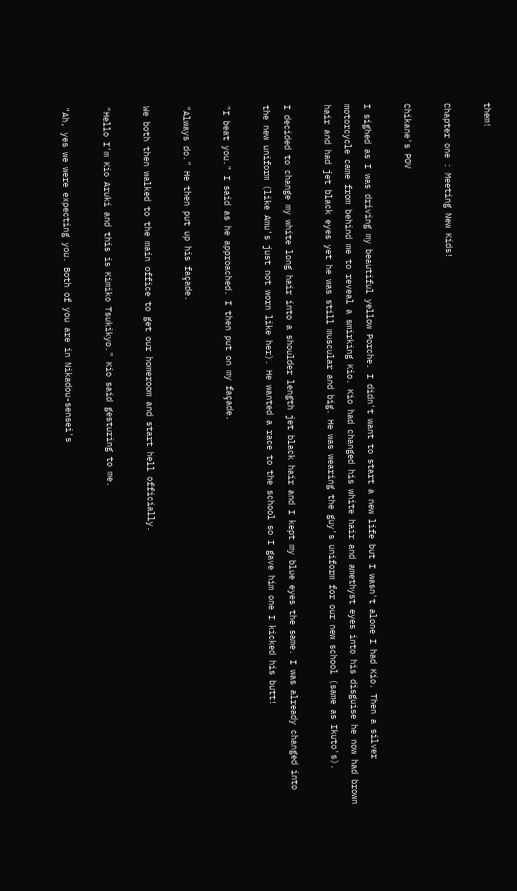them!

Chapter one : Meeting New Kids!

Chikane's POV

I sighed as I was driving my beautiful yellow Porche. I didn't want to start a new life but I wasn't alone I had Kio. Then a silver motorcycle came from behind me to reveal a smirking Kio. Kio had changed his white hair and amethyst eyes into his disguise he now had brown hair and had jet black eyes yet he was still muscular and big. He was wearing the guy's uniform for our new school (same as Ikuto's).

I decided to change my white long hair into a shoulder length jet black hair and I kept my blue eyes the same. I was already changed into the new uniform (like Amu's just not worn like her). He wanted a race to the school so I gave him one I kicked his butt!

"I beat you." I said as he approached. I then put on my façade.

"Always do." He then put up his façade.

We both then walked to the main office to get our homeroom and start hell officially.

"Hello I'm Kio Aruki and this is Kimiko Tsukikyo." Kio said gesturing to me.

"Ah, yes we were expecting you. Both of you are in Nikadou-sensei's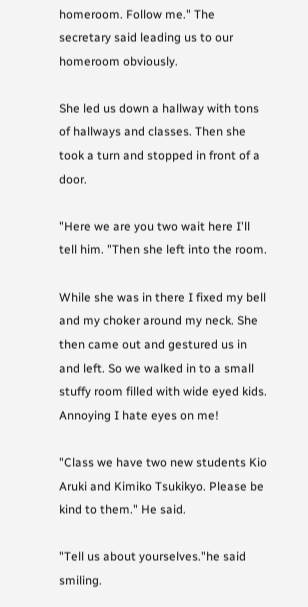homeroom. Follow me." The secretary said leading us to our homeroom obviously.

She led us down a hallway with tons of hallways and classes. Then she took a turn and stopped in front of a door.

"Here we are you two wait here I'll tell him. "Then she left into the room.

While she was in there I fixed my bell and my choker around my neck. She then came out and gestured us in and left. So we walked in to a small stuffy room filled with wide eyed kids. Annoying I hate eyes on me!

"Class we have two new students Kio Aruki and Kimiko Tsukikyo. Please be kind to them." He said.

"Tell us about yourselves."he said smiling.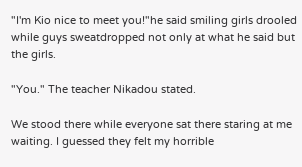"I'm Kio nice to meet you!"he said smiling girls drooled while guys sweatdropped not only at what he said but the girls.

"You." The teacher Nikadou stated.

We stood there while everyone sat there staring at me waiting. I guessed they felt my horrible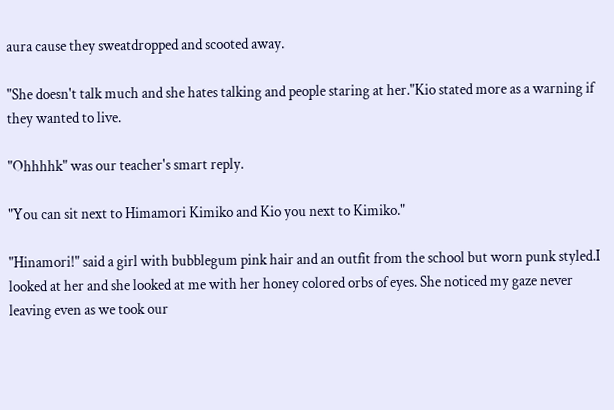aura cause they sweatdropped and scooted away.

"She doesn't talk much and she hates talking and people staring at her."Kio stated more as a warning if they wanted to live.

"Ohhhhk" was our teacher's smart reply.

"You can sit next to Himamori Kimiko and Kio you next to Kimiko."

"Hinamori!" said a girl with bubblegum pink hair and an outfit from the school but worn punk styled.I looked at her and she looked at me with her honey colored orbs of eyes. She noticed my gaze never leaving even as we took our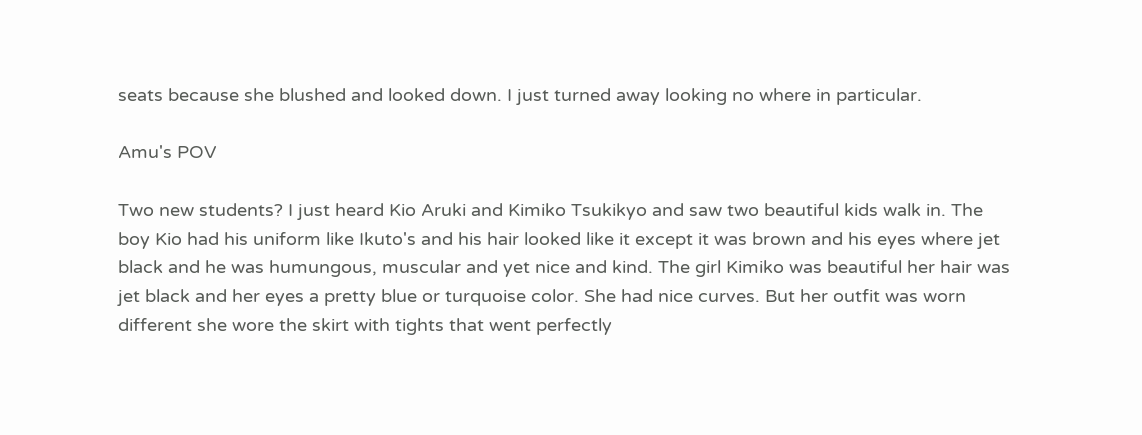seats because she blushed and looked down. I just turned away looking no where in particular.

Amu's POV

Two new students? I just heard Kio Aruki and Kimiko Tsukikyo and saw two beautiful kids walk in. The boy Kio had his uniform like Ikuto's and his hair looked like it except it was brown and his eyes where jet black and he was humungous, muscular and yet nice and kind. The girl Kimiko was beautiful her hair was jet black and her eyes a pretty blue or turquoise color. She had nice curves. But her outfit was worn different she wore the skirt with tights that went perfectly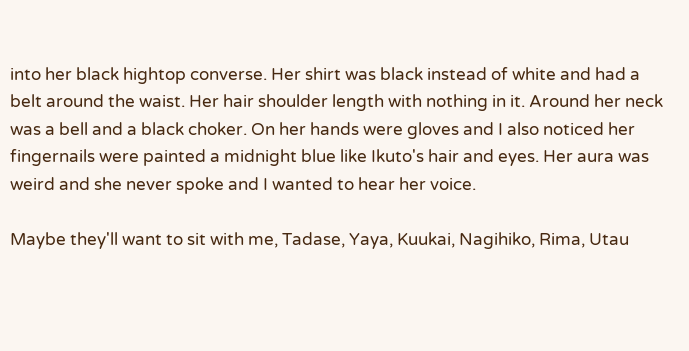into her black hightop converse. Her shirt was black instead of white and had a belt around the waist. Her hair shoulder length with nothing in it. Around her neck was a bell and a black choker. On her hands were gloves and I also noticed her fingernails were painted a midnight blue like Ikuto's hair and eyes. Her aura was weird and she never spoke and I wanted to hear her voice.

Maybe they'll want to sit with me, Tadase, Yaya, Kuukai, Nagihiko, Rima, Utau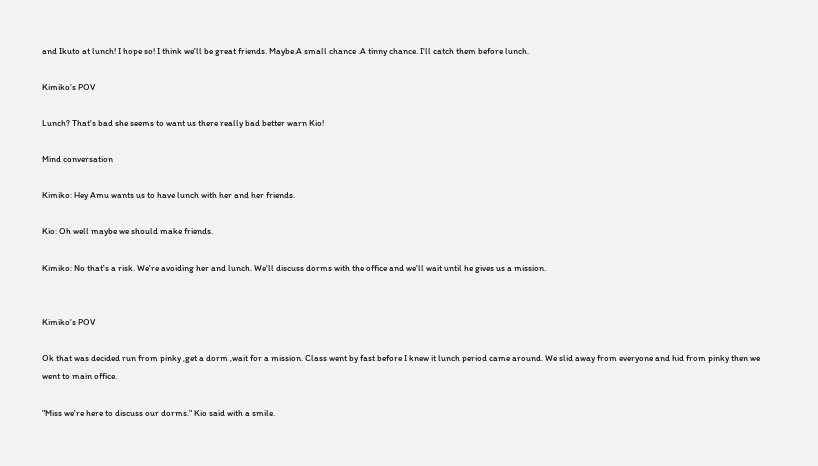and Ikuto at lunch! I hope so! I think we'll be great friends. Maybe.A small chance .A tinny chance. I'll catch them before lunch.

Kimiko's POV

Lunch? That's bad she seems to want us there really bad better warn Kio!

Mind conversation

Kimiko: Hey Amu wants us to have lunch with her and her friends.

Kio: Oh well maybe we should make friends.

Kimiko: No that's a risk. We're avoiding her and lunch. We'll discuss dorms with the office and we'll wait until he gives us a mission.


Kimiko's POV

Ok that was decided run from pinky ,get a dorm ,wait for a mission. Class went by fast before I knew it lunch period came around. We slid away from everyone and hid from pinky then we went to main office.

"Miss we're here to discuss our dorms." Kio said with a smile.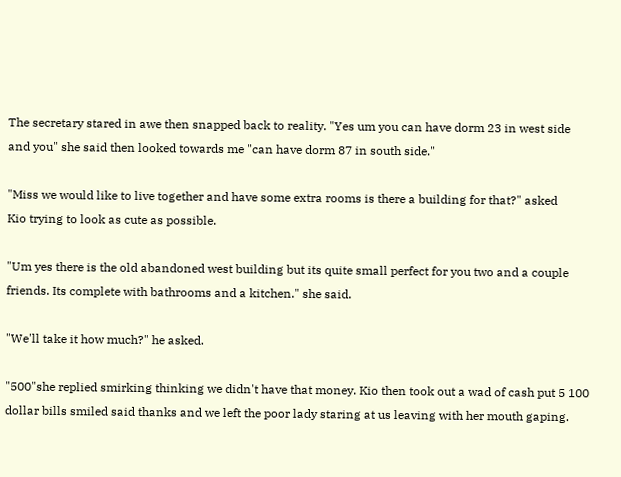The secretary stared in awe then snapped back to reality. "Yes um you can have dorm 23 in west side and you" she said then looked towards me "can have dorm 87 in south side."

"Miss we would like to live together and have some extra rooms is there a building for that?" asked
Kio trying to look as cute as possible.

"Um yes there is the old abandoned west building but its quite small perfect for you two and a couple friends. Its complete with bathrooms and a kitchen." she said.

"We'll take it how much?" he asked.

"500"she replied smirking thinking we didn't have that money. Kio then took out a wad of cash put 5 100 dollar bills smiled said thanks and we left the poor lady staring at us leaving with her mouth gaping.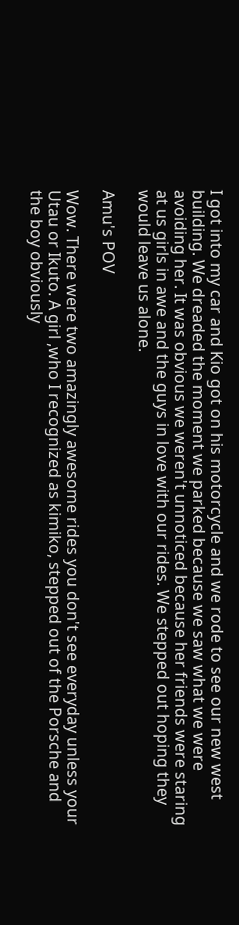I got into my car and Kio got on his motorcycle and we rode to see our new west building. We dreaded the moment we parked because we saw what we were avoiding her. It was obvious we weren't unnoticed because her friends were staring at us girls in awe and the guys in love with our rides. We stepped out hoping they would leave us alone.

Amu's POV

Wow. There were two amazingly awesome rides you don't see everyday unless your Utau or Ikuto. A girl ,who I recognized as kimiko, stepped out of the Porsche and the boy obviously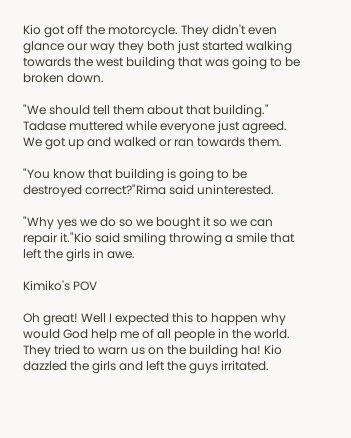Kio got off the motorcycle. They didn't even glance our way they both just started walking towards the west building that was going to be broken down.

"We should tell them about that building." Tadase muttered while everyone just agreed. We got up and walked or ran towards them.

"You know that building is going to be destroyed correct?"Rima said uninterested.

"Why yes we do so we bought it so we can repair it."Kio said smiling throwing a smile that left the girls in awe.

Kimiko's POV

Oh great! Well I expected this to happen why would God help me of all people in the world. They tried to warn us on the building ha! Kio dazzled the girls and left the guys irritated.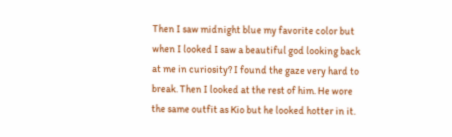Then I saw midnight blue my favorite color but when I looked I saw a beautiful god looking back at me in curiosity? I found the gaze very hard to break. Then I looked at the rest of him. He wore the same outfit as Kio but he looked hotter in it.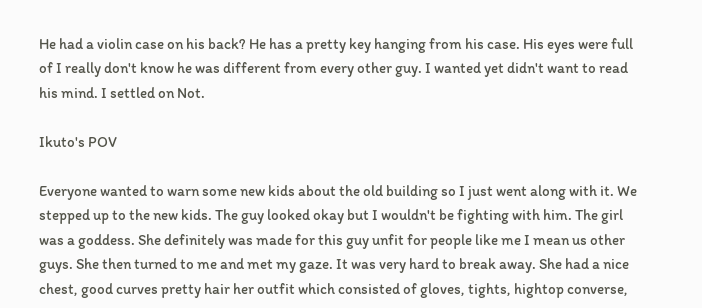He had a violin case on his back? He has a pretty key hanging from his case. His eyes were full of I really don't know he was different from every other guy. I wanted yet didn't want to read his mind. I settled on Not.

Ikuto's POV

Everyone wanted to warn some new kids about the old building so I just went along with it. We stepped up to the new kids. The guy looked okay but I wouldn't be fighting with him. The girl was a goddess. She definitely was made for this guy unfit for people like me I mean us other guys. She then turned to me and met my gaze. It was very hard to break away. She had a nice chest, good curves pretty hair her outfit which consisted of gloves, tights, hightop converse,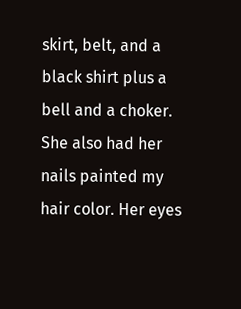skirt, belt, and a black shirt plus a bell and a choker. She also had her nails painted my hair color. Her eyes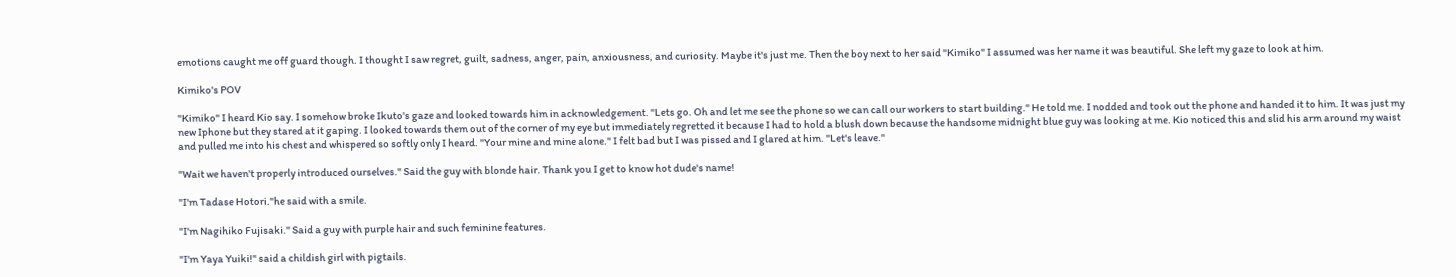emotions caught me off guard though. I thought I saw regret, guilt, sadness, anger, pain, anxiousness, and curiosity. Maybe it's just me. Then the boy next to her said "Kimiko" I assumed was her name it was beautiful. She left my gaze to look at him.

Kimiko's POV

"Kimiko" I heard Kio say. I somehow broke Ikuto's gaze and looked towards him in acknowledgement. "Lets go. Oh and let me see the phone so we can call our workers to start building." He told me. I nodded and took out the phone and handed it to him. It was just my new Iphone but they stared at it gaping. I looked towards them out of the corner of my eye but immediately regretted it because I had to hold a blush down because the handsome midnight blue guy was looking at me. Kio noticed this and slid his arm around my waist and pulled me into his chest and whispered so softly only I heard. "Your mine and mine alone." I felt bad but I was pissed and I glared at him. "Let's leave."

"Wait we haven't properly introduced ourselves." Said the guy with blonde hair. Thank you I get to know hot dude's name!

"I'm Tadase Hotori."he said with a smile.

"I'm Nagihiko Fujisaki." Said a guy with purple hair and such feminine features.

"I'm Yaya Yuiki!" said a childish girl with pigtails.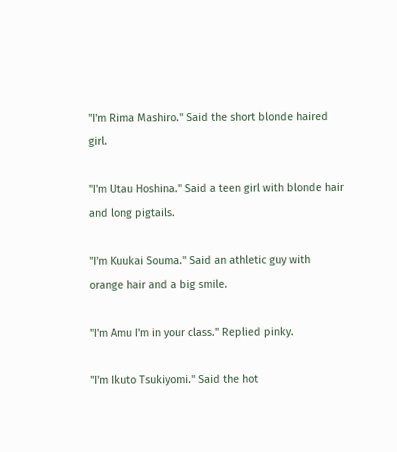"I'm Rima Mashiro." Said the short blonde haired girl.

"I'm Utau Hoshina." Said a teen girl with blonde hair and long pigtails.

"I'm Kuukai Souma." Said an athletic guy with orange hair and a big smile.

"I'm Amu I'm in your class." Replied pinky.

"I'm Ikuto Tsukiyomi." Said the hot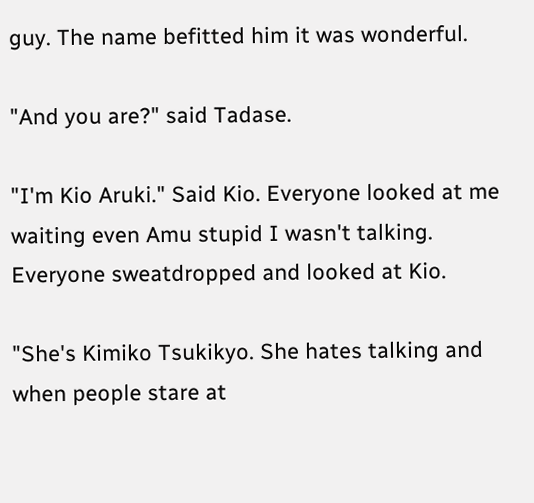guy. The name befitted him it was wonderful.

"And you are?" said Tadase.

"I'm Kio Aruki." Said Kio. Everyone looked at me waiting even Amu stupid I wasn't talking. Everyone sweatdropped and looked at Kio.

"She's Kimiko Tsukikyo. She hates talking and when people stare at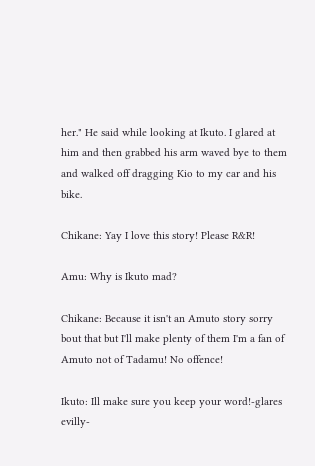her." He said while looking at Ikuto. I glared at him and then grabbed his arm waved bye to them and walked off dragging Kio to my car and his bike.

Chikane: Yay I love this story! Please R&R!

Amu: Why is Ikuto mad?

Chikane: Because it isn't an Amuto story sorry bout that but I'll make plenty of them I'm a fan of Amuto not of Tadamu! No offence!

Ikuto: Ill make sure you keep your word!-glares evilly-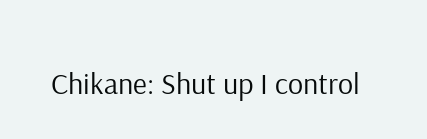Chikane: Shut up I control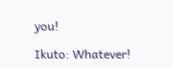you!

Ikuto: Whatever!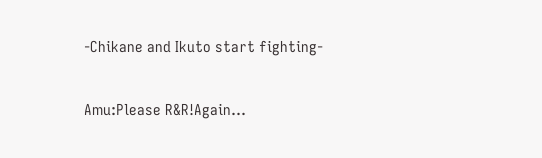-Chikane and Ikuto start fighting-

Amu:Please R&R!Again…